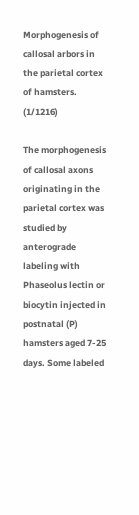Morphogenesis of callosal arbors in the parietal cortex of hamsters. (1/1216)

The morphogenesis of callosal axons originating in the parietal cortex was studied by anterograde labeling with Phaseolus lectin or biocytin injected in postnatal (P) hamsters aged 7-25 days. Some labeled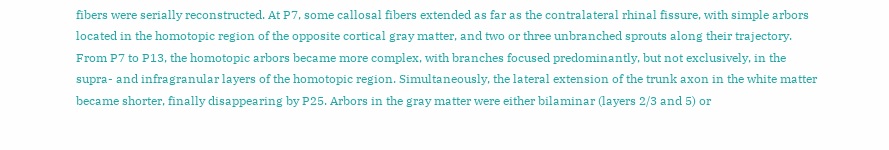fibers were serially reconstructed. At P7, some callosal fibers extended as far as the contralateral rhinal fissure, with simple arbors located in the homotopic region of the opposite cortical gray matter, and two or three unbranched sprouts along their trajectory. From P7 to P13, the homotopic arbors became more complex, with branches focused predominantly, but not exclusively, in the supra- and infragranular layers of the homotopic region. Simultaneously, the lateral extension of the trunk axon in the white matter became shorter, finally disappearing by P25. Arbors in the gray matter were either bilaminar (layers 2/3 and 5) or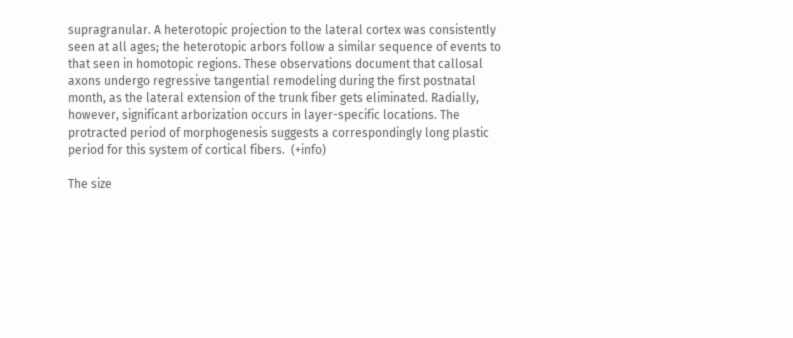supragranular. A heterotopic projection to the lateral cortex was consistently seen at all ages; the heterotopic arbors follow a similar sequence of events to that seen in homotopic regions. These observations document that callosal axons undergo regressive tangential remodeling during the first postnatal month, as the lateral extension of the trunk fiber gets eliminated. Radially, however, significant arborization occurs in layer-specific locations. The protracted period of morphogenesis suggests a correspondingly long plastic period for this system of cortical fibers.  (+info)

The size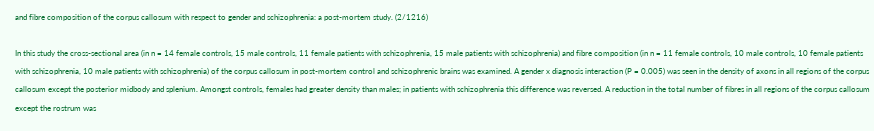and fibre composition of the corpus callosum with respect to gender and schizophrenia: a post-mortem study. (2/1216)

In this study the cross-sectional area (in n = 14 female controls, 15 male controls, 11 female patients with schizophrenia, 15 male patients with schizophrenia) and fibre composition (in n = 11 female controls, 10 male controls, 10 female patients with schizophrenia, 10 male patients with schizophrenia) of the corpus callosum in post-mortem control and schizophrenic brains was examined. A gender x diagnosis interaction (P = 0.005) was seen in the density of axons in all regions of the corpus callosum except the posterior midbody and splenium. Amongst controls, females had greater density than males; in patients with schizophrenia this difference was reversed. A reduction in the total number of fibres in all regions of the corpus callosum except the rostrum was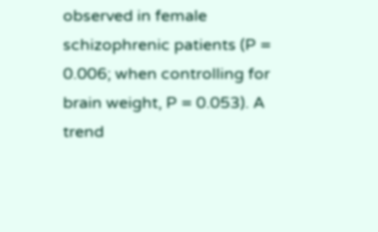observed in female schizophrenic patients (P = 0.006; when controlling for brain weight, P = 0.053). A trend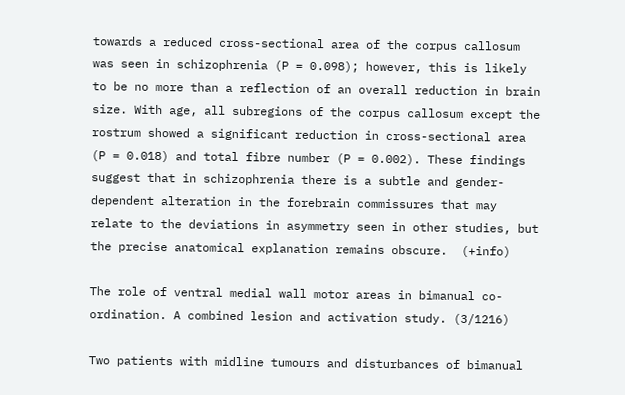towards a reduced cross-sectional area of the corpus callosum was seen in schizophrenia (P = 0.098); however, this is likely to be no more than a reflection of an overall reduction in brain size. With age, all subregions of the corpus callosum except the rostrum showed a significant reduction in cross-sectional area (P = 0.018) and total fibre number (P = 0.002). These findings suggest that in schizophrenia there is a subtle and gender-dependent alteration in the forebrain commissures that may relate to the deviations in asymmetry seen in other studies, but the precise anatomical explanation remains obscure.  (+info)

The role of ventral medial wall motor areas in bimanual co-ordination. A combined lesion and activation study. (3/1216)

Two patients with midline tumours and disturbances of bimanual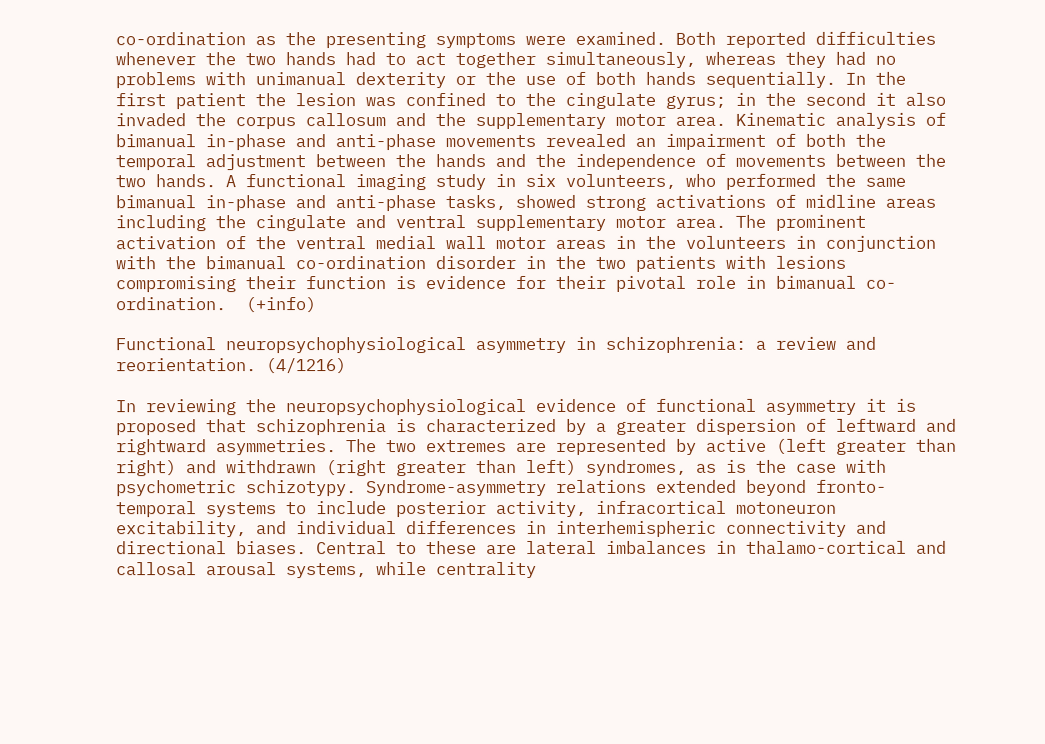co-ordination as the presenting symptoms were examined. Both reported difficulties whenever the two hands had to act together simultaneously, whereas they had no problems with unimanual dexterity or the use of both hands sequentially. In the first patient the lesion was confined to the cingulate gyrus; in the second it also invaded the corpus callosum and the supplementary motor area. Kinematic analysis of bimanual in-phase and anti-phase movements revealed an impairment of both the temporal adjustment between the hands and the independence of movements between the two hands. A functional imaging study in six volunteers, who performed the same bimanual in-phase and anti-phase tasks, showed strong activations of midline areas including the cingulate and ventral supplementary motor area. The prominent activation of the ventral medial wall motor areas in the volunteers in conjunction with the bimanual co-ordination disorder in the two patients with lesions compromising their function is evidence for their pivotal role in bimanual co-ordination.  (+info)

Functional neuropsychophysiological asymmetry in schizophrenia: a review and reorientation. (4/1216)

In reviewing the neuropsychophysiological evidence of functional asymmetry it is proposed that schizophrenia is characterized by a greater dispersion of leftward and rightward asymmetries. The two extremes are represented by active (left greater than right) and withdrawn (right greater than left) syndromes, as is the case with psychometric schizotypy. Syndrome-asymmetry relations extended beyond fronto-temporal systems to include posterior activity, infracortical motoneuron excitability, and individual differences in interhemispheric connectivity and directional biases. Central to these are lateral imbalances in thalamo-cortical and callosal arousal systems, while centrality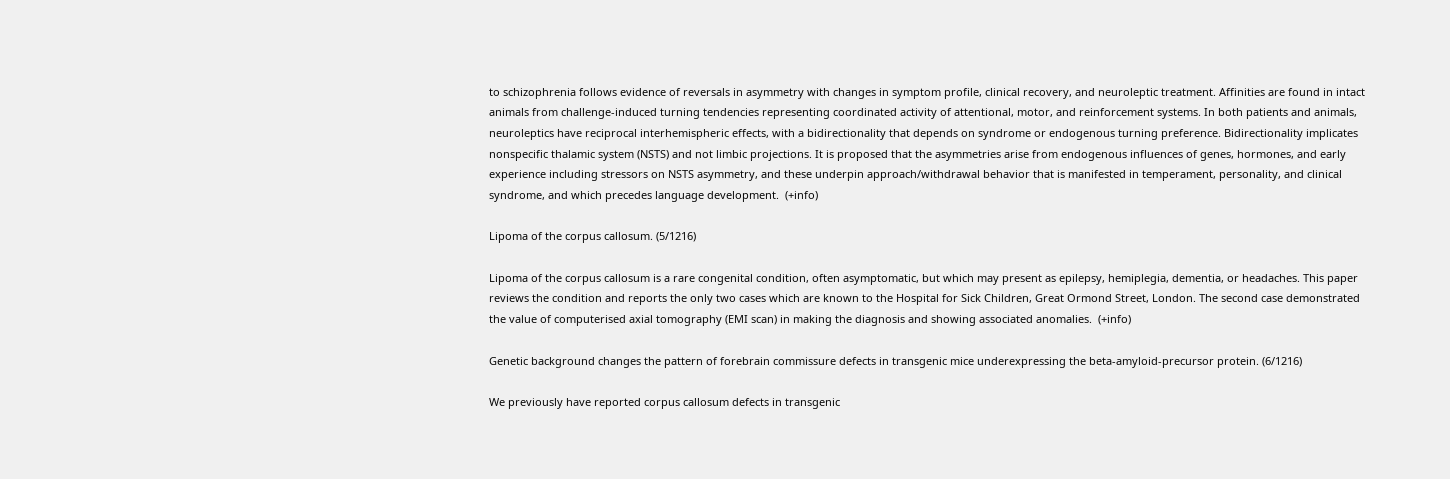to schizophrenia follows evidence of reversals in asymmetry with changes in symptom profile, clinical recovery, and neuroleptic treatment. Affinities are found in intact animals from challenge-induced turning tendencies representing coordinated activity of attentional, motor, and reinforcement systems. In both patients and animals, neuroleptics have reciprocal interhemispheric effects, with a bidirectionality that depends on syndrome or endogenous turning preference. Bidirectionality implicates nonspecific thalamic system (NSTS) and not limbic projections. It is proposed that the asymmetries arise from endogenous influences of genes, hormones, and early experience including stressors on NSTS asymmetry, and these underpin approach/withdrawal behavior that is manifested in temperament, personality, and clinical syndrome, and which precedes language development.  (+info)

Lipoma of the corpus callosum. (5/1216)

Lipoma of the corpus callosum is a rare congenital condition, often asymptomatic, but which may present as epilepsy, hemiplegia, dementia, or headaches. This paper reviews the condition and reports the only two cases which are known to the Hospital for Sick Children, Great Ormond Street, London. The second case demonstrated the value of computerised axial tomography (EMI scan) in making the diagnosis and showing associated anomalies.  (+info)

Genetic background changes the pattern of forebrain commissure defects in transgenic mice underexpressing the beta-amyloid-precursor protein. (6/1216)

We previously have reported corpus callosum defects in transgenic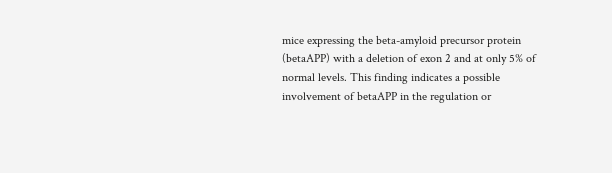mice expressing the beta-amyloid precursor protein (betaAPP) with a deletion of exon 2 and at only 5% of normal levels. This finding indicates a possible involvement of betaAPP in the regulation or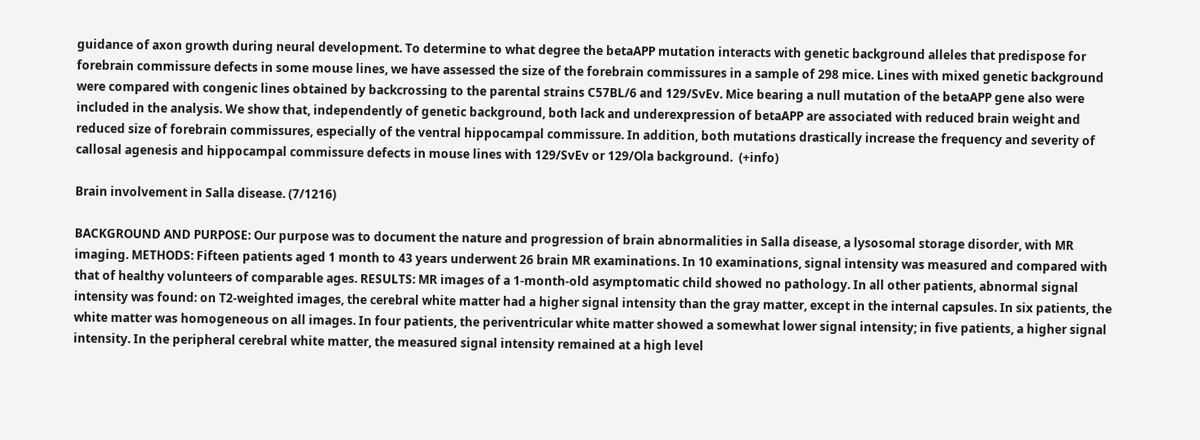guidance of axon growth during neural development. To determine to what degree the betaAPP mutation interacts with genetic background alleles that predispose for forebrain commissure defects in some mouse lines, we have assessed the size of the forebrain commissures in a sample of 298 mice. Lines with mixed genetic background were compared with congenic lines obtained by backcrossing to the parental strains C57BL/6 and 129/SvEv. Mice bearing a null mutation of the betaAPP gene also were included in the analysis. We show that, independently of genetic background, both lack and underexpression of betaAPP are associated with reduced brain weight and reduced size of forebrain commissures, especially of the ventral hippocampal commissure. In addition, both mutations drastically increase the frequency and severity of callosal agenesis and hippocampal commissure defects in mouse lines with 129/SvEv or 129/Ola background.  (+info)

Brain involvement in Salla disease. (7/1216)

BACKGROUND AND PURPOSE: Our purpose was to document the nature and progression of brain abnormalities in Salla disease, a lysosomal storage disorder, with MR imaging. METHODS: Fifteen patients aged 1 month to 43 years underwent 26 brain MR examinations. In 10 examinations, signal intensity was measured and compared with that of healthy volunteers of comparable ages. RESULTS: MR images of a 1-month-old asymptomatic child showed no pathology. In all other patients, abnormal signal intensity was found: on T2-weighted images, the cerebral white matter had a higher signal intensity than the gray matter, except in the internal capsules. In six patients, the white matter was homogeneous on all images. In four patients, the periventricular white matter showed a somewhat lower signal intensity; in five patients, a higher signal intensity. In the peripheral cerebral white matter, the measured signal intensity remained at a high level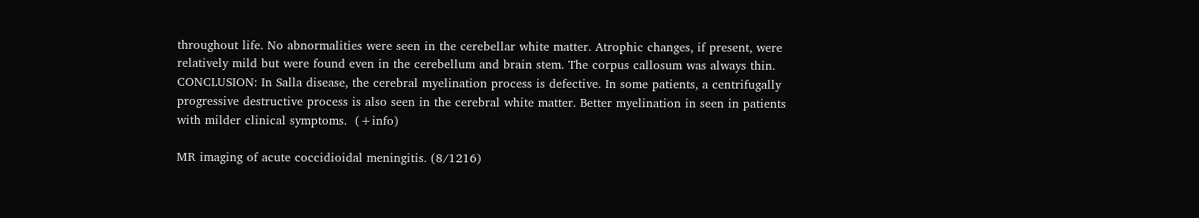throughout life. No abnormalities were seen in the cerebellar white matter. Atrophic changes, if present, were relatively mild but were found even in the cerebellum and brain stem. The corpus callosum was always thin. CONCLUSION: In Salla disease, the cerebral myelination process is defective. In some patients, a centrifugally progressive destructive process is also seen in the cerebral white matter. Better myelination in seen in patients with milder clinical symptoms.  (+info)

MR imaging of acute coccidioidal meningitis. (8/1216)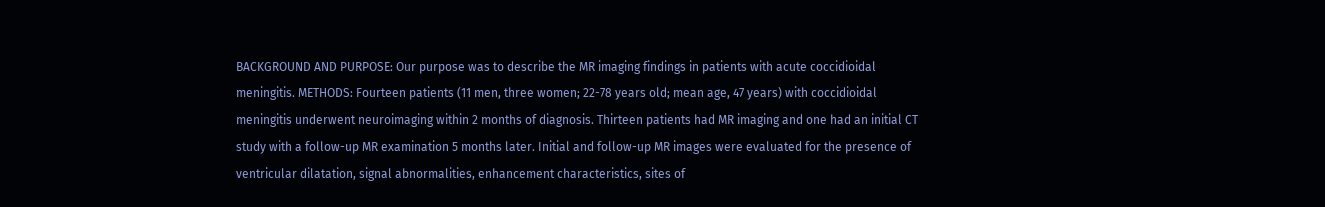BACKGROUND AND PURPOSE: Our purpose was to describe the MR imaging findings in patients with acute coccidioidal meningitis. METHODS: Fourteen patients (11 men, three women; 22-78 years old; mean age, 47 years) with coccidioidal meningitis underwent neuroimaging within 2 months of diagnosis. Thirteen patients had MR imaging and one had an initial CT study with a follow-up MR examination 5 months later. Initial and follow-up MR images were evaluated for the presence of ventricular dilatation, signal abnormalities, enhancement characteristics, sites of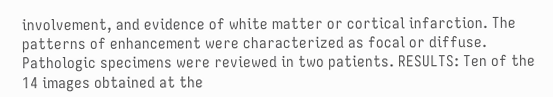involvement, and evidence of white matter or cortical infarction. The patterns of enhancement were characterized as focal or diffuse. Pathologic specimens were reviewed in two patients. RESULTS: Ten of the 14 images obtained at the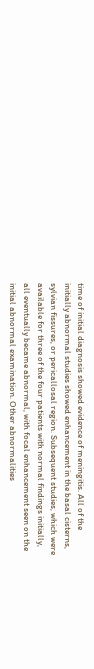time of initial diagnosis showed evidence of meningitis. All of the initially abnormal studies showed enhancement in the basal cisterns, sylvian fissures, or pericallosal region. Subsequent studies, which were available for three of the four patients with normal findings initially, all eventually became abnormal, with focal enhancement seen on the initial abnormal examination. Other abnormalities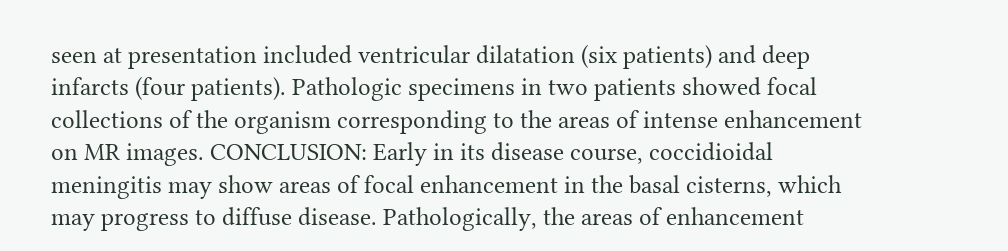seen at presentation included ventricular dilatation (six patients) and deep infarcts (four patients). Pathologic specimens in two patients showed focal collections of the organism corresponding to the areas of intense enhancement on MR images. CONCLUSION: Early in its disease course, coccidioidal meningitis may show areas of focal enhancement in the basal cisterns, which may progress to diffuse disease. Pathologically, the areas of enhancement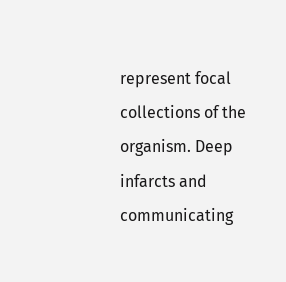represent focal collections of the organism. Deep infarcts and communicating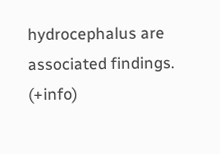hydrocephalus are associated findings.  (+info)